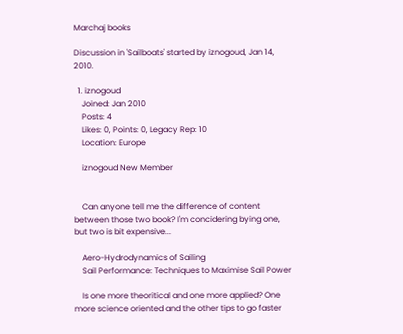Marchaj books

Discussion in 'Sailboats' started by iznogoud, Jan 14, 2010.

  1. iznogoud
    Joined: Jan 2010
    Posts: 4
    Likes: 0, Points: 0, Legacy Rep: 10
    Location: Europe

    iznogoud New Member


    Can anyone tell me the difference of content between those two book? I'm concidering bying one, but two is bit expensive...

    Aero-Hydrodynamics of Sailing
    Sail Performance: Techniques to Maximise Sail Power

    Is one more theoritical and one more applied? One more science oriented and the other tips to go faster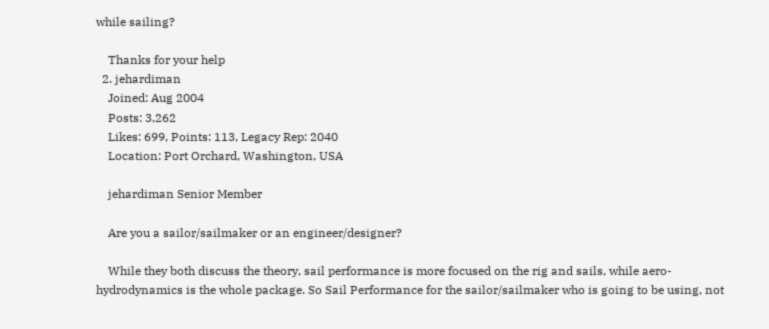while sailing?

    Thanks for your help
  2. jehardiman
    Joined: Aug 2004
    Posts: 3,262
    Likes: 699, Points: 113, Legacy Rep: 2040
    Location: Port Orchard, Washington, USA

    jehardiman Senior Member

    Are you a sailor/sailmaker or an engineer/designer?

    While they both discuss the theory, sail performance is more focused on the rig and sails, while aero-hydrodynamics is the whole package. So Sail Performance for the sailor/sailmaker who is going to be using, not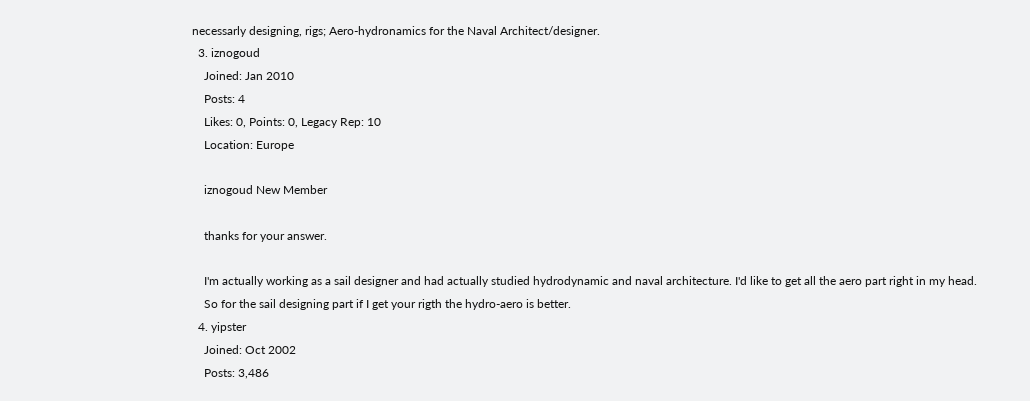necessarly designing, rigs; Aero-hydronamics for the Naval Architect/designer.
  3. iznogoud
    Joined: Jan 2010
    Posts: 4
    Likes: 0, Points: 0, Legacy Rep: 10
    Location: Europe

    iznogoud New Member

    thanks for your answer.

    I'm actually working as a sail designer and had actually studied hydrodynamic and naval architecture. I'd like to get all the aero part right in my head.
    So for the sail designing part if I get your rigth the hydro-aero is better.
  4. yipster
    Joined: Oct 2002
    Posts: 3,486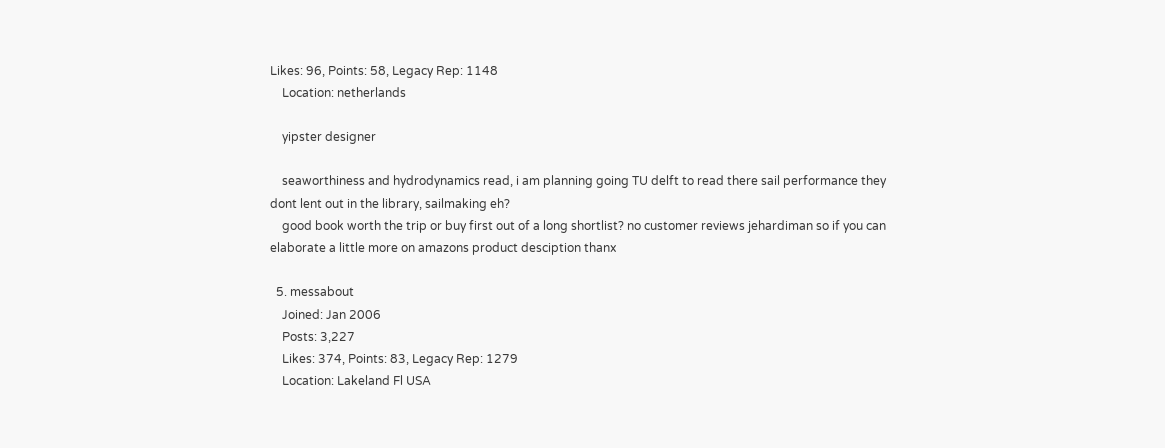Likes: 96, Points: 58, Legacy Rep: 1148
    Location: netherlands

    yipster designer

    seaworthiness and hydrodynamics read, i am planning going TU delft to read there sail performance they dont lent out in the library, sailmaking eh?
    good book worth the trip or buy first out of a long shortlist? no customer reviews jehardiman so if you can elaborate a little more on amazons product desciption thanx

  5. messabout
    Joined: Jan 2006
    Posts: 3,227
    Likes: 374, Points: 83, Legacy Rep: 1279
    Location: Lakeland Fl USA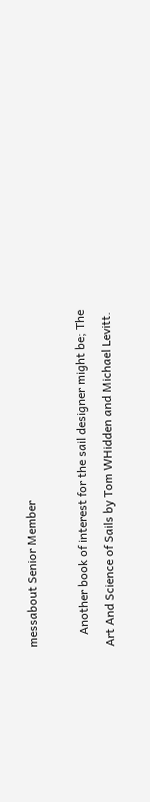messabout Senior Member

    Another book of interest for the sail designer might be; The Art And Science of Sails by Tom WHidden and Michael Levitt.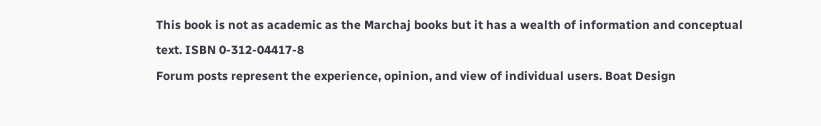This book is not as academic as the Marchaj books but it has a wealth of information and conceptual text. ISBN 0-312-04417-8
Forum posts represent the experience, opinion, and view of individual users. Boat Design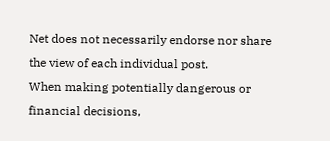Net does not necessarily endorse nor share the view of each individual post.
When making potentially dangerous or financial decisions,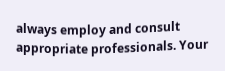always employ and consult appropriate professionals. Your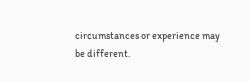circumstances or experience may be different.